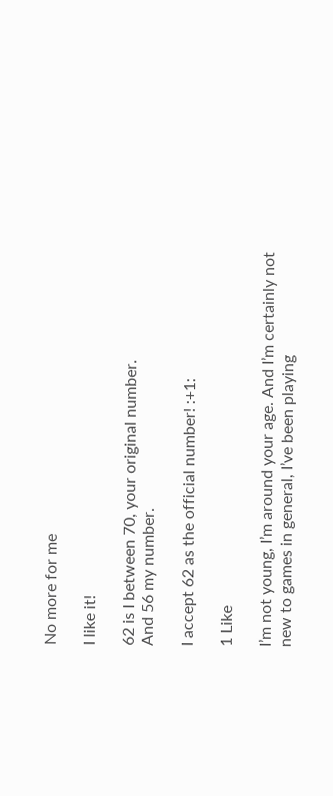No more for me

I like it!

62 is I between 70, your original number.
And 56 my number.

I accept 62 as the official number! :+1:

1 Like

I’m not young, I’m around your age. And I’m certainly not new to games in general, I’ve been playing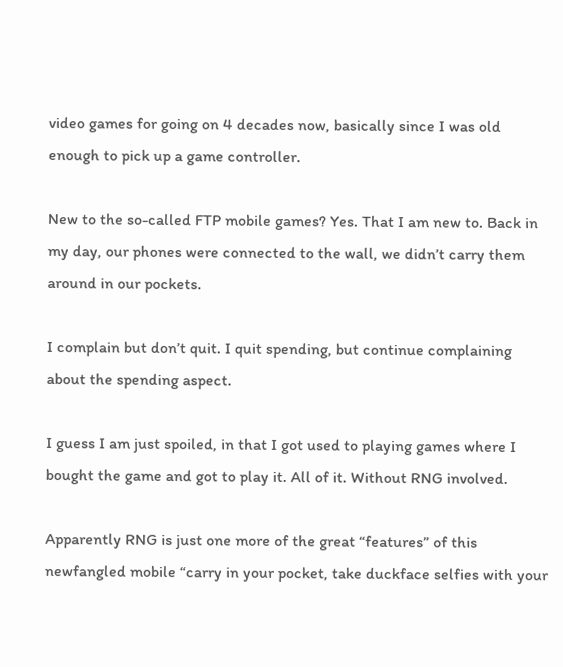video games for going on 4 decades now, basically since I was old enough to pick up a game controller.

New to the so-called FTP mobile games? Yes. That I am new to. Back in my day, our phones were connected to the wall, we didn’t carry them around in our pockets.

I complain but don’t quit. I quit spending, but continue complaining about the spending aspect.

I guess I am just spoiled, in that I got used to playing games where I bought the game and got to play it. All of it. Without RNG involved.

Apparently RNG is just one more of the great “features” of this newfangled mobile “carry in your pocket, take duckface selfies with your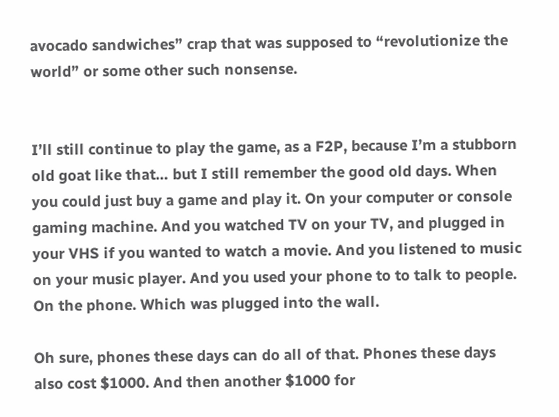avocado sandwiches” crap that was supposed to “revolutionize the world” or some other such nonsense.


I’ll still continue to play the game, as a F2P, because I’m a stubborn old goat like that… but I still remember the good old days. When you could just buy a game and play it. On your computer or console gaming machine. And you watched TV on your TV, and plugged in your VHS if you wanted to watch a movie. And you listened to music on your music player. And you used your phone to to talk to people. On the phone. Which was plugged into the wall.

Oh sure, phones these days can do all of that. Phones these days also cost $1000. And then another $1000 for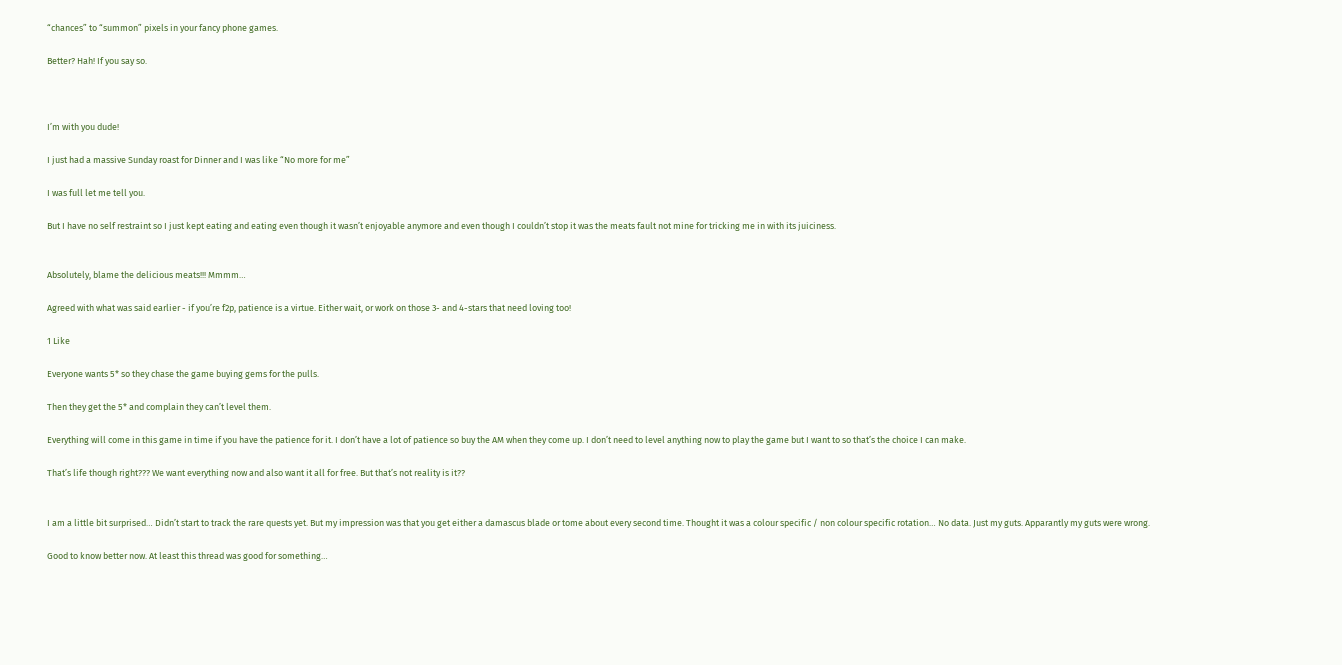“chances” to “summon” pixels in your fancy phone games.

Better? Hah! If you say so.



I’m with you dude!

I just had a massive Sunday roast for Dinner and I was like “No more for me”

I was full let me tell you.

But I have no self restraint so I just kept eating and eating even though it wasn’t enjoyable anymore and even though I couldn’t stop it was the meats fault not mine for tricking me in with its juiciness.


Absolutely, blame the delicious meats!!! Mmmm…

Agreed with what was said earlier - if you’re f2p, patience is a virtue. Either wait, or work on those 3- and 4-stars that need loving too!

1 Like

Everyone wants 5* so they chase the game buying gems for the pulls.

Then they get the 5* and complain they can’t level them.

Everything will come in this game in time if you have the patience for it. I don’t have a lot of patience so buy the AM when they come up. I don’t need to level anything now to play the game but I want to so that’s the choice I can make.

That’s life though right??? We want everything now and also want it all for free. But that’s not reality is it??


I am a little bit surprised… Didn’t start to track the rare quests yet. But my impression was that you get either a damascus blade or tome about every second time. Thought it was a colour specific / non colour specific rotation… No data. Just my guts. Apparantly my guts were wrong.

Good to know better now. At least this thread was good for something…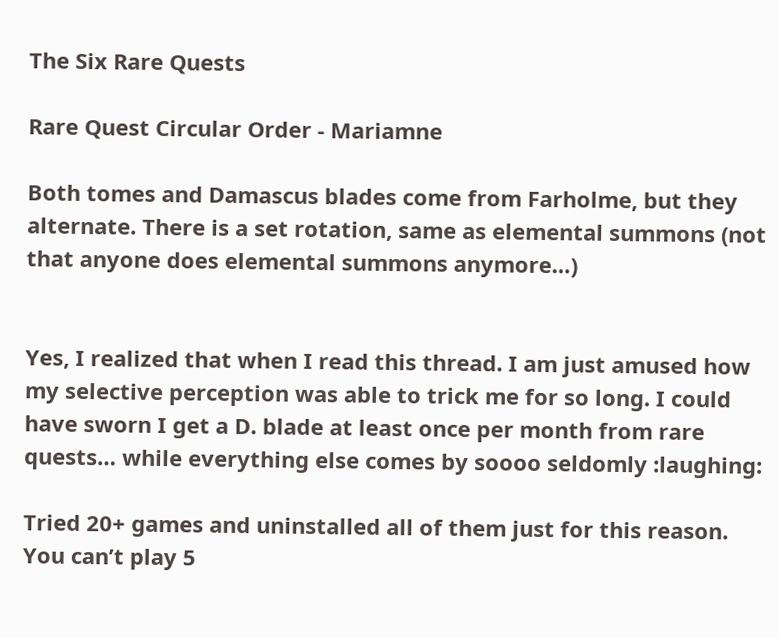The Six Rare Quests

Rare Quest Circular Order - Mariamne

Both tomes and Damascus blades come from Farholme, but they alternate. There is a set rotation, same as elemental summons (not that anyone does elemental summons anymore…)


Yes, I realized that when I read this thread. I am just amused how my selective perception was able to trick me for so long. I could have sworn I get a D. blade at least once per month from rare quests… while everything else comes by soooo seldomly :laughing:

Tried 20+ games and uninstalled all of them just for this reason. You can’t play 5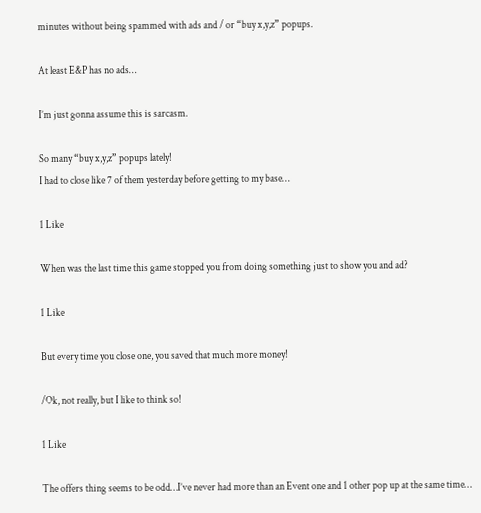minutes without being spammed with ads and / or “buy x,y,z” popups.

At least E&P has no ads…

I’m just gonna assume this is sarcasm.

So many “buy x,y,z” popups lately!
I had to close like 7 of them yesterday before getting to my base…

1 Like

When was the last time this game stopped you from doing something just to show you and ad?

1 Like

But every time you close one, you saved that much more money!

/Ok, not really, but I like to think so!

1 Like

The offers thing seems to be odd…I’ve never had more than an Event one and 1 other pop up at the same time…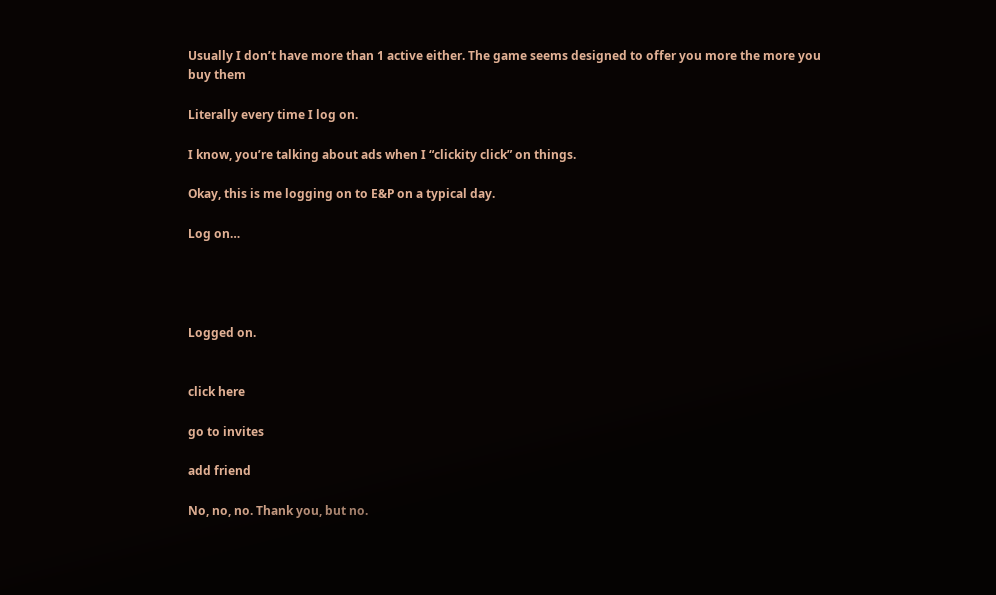Usually I don’t have more than 1 active either. The game seems designed to offer you more the more you buy them

Literally every time I log on.

I know, you’re talking about ads when I “clickity click” on things.

Okay, this is me logging on to E&P on a typical day.

Log on…




Logged on.


click here

go to invites

add friend

No, no, no. Thank you, but no.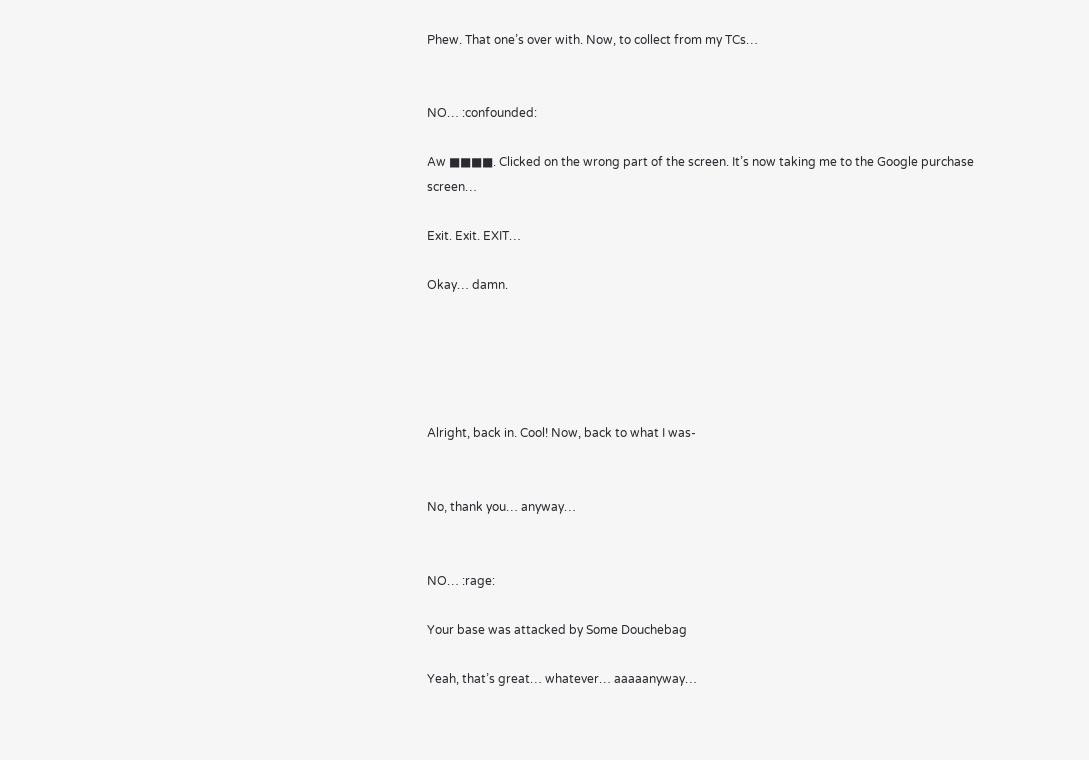Phew. That one’s over with. Now, to collect from my TCs…


NO… :confounded:

Aw ■■■■. Clicked on the wrong part of the screen. It’s now taking me to the Google purchase screen…

Exit. Exit. EXIT…

Okay… damn.





Alright, back in. Cool! Now, back to what I was-


No, thank you… anyway…


NO… :rage:

Your base was attacked by Some Douchebag

Yeah, that’s great… whatever… aaaaanyway…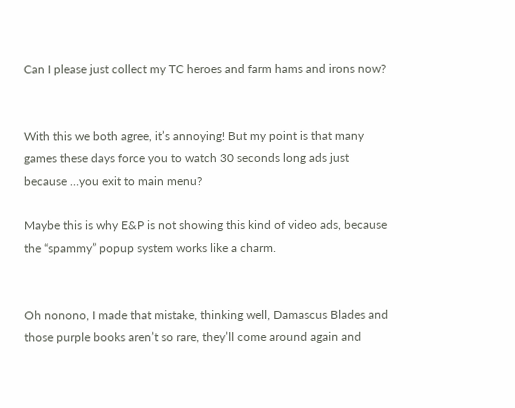Can I please just collect my TC heroes and farm hams and irons now?


With this we both agree, it’s annoying! But my point is that many games these days force you to watch 30 seconds long ads just because …you exit to main menu?

Maybe this is why E&P is not showing this kind of video ads, because the “spammy” popup system works like a charm.


Oh nonono, I made that mistake, thinking well, Damascus Blades and those purple books aren’t so rare, they’ll come around again and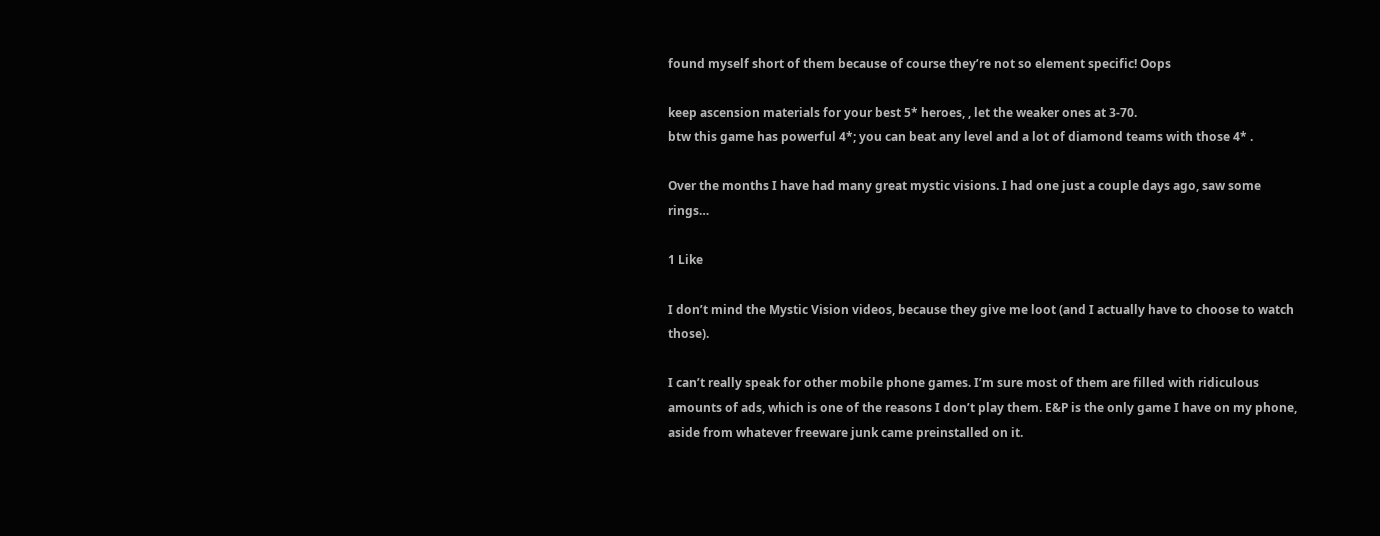found myself short of them because of course they’re not so element specific! Oops

keep ascension materials for your best 5* heroes, , let the weaker ones at 3-70.
btw this game has powerful 4*; you can beat any level and a lot of diamond teams with those 4* .

Over the months I have had many great mystic visions. I had one just a couple days ago, saw some rings…

1 Like

I don’t mind the Mystic Vision videos, because they give me loot (and I actually have to choose to watch those).

I can’t really speak for other mobile phone games. I’m sure most of them are filled with ridiculous amounts of ads, which is one of the reasons I don’t play them. E&P is the only game I have on my phone, aside from whatever freeware junk came preinstalled on it.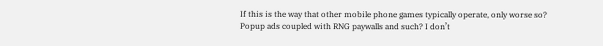If this is the way that other mobile phone games typically operate, only worse so? Popup ads coupled with RNG paywalls and such? I don’t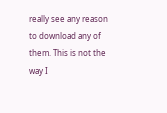really see any reason to download any of them. This is not the way I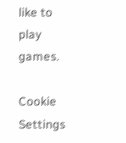like to play games.

Cookie Settings